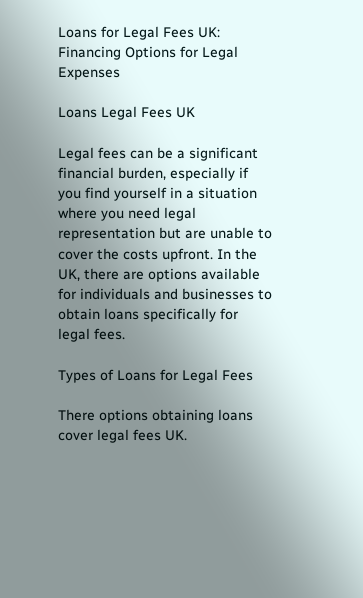Loans for Legal Fees UK: Financing Options for Legal Expenses

Loans Legal Fees UK

Legal fees can be a significant financial burden, especially if you find yourself in a situation where you need legal representation but are unable to cover the costs upfront. In the UK, there are options available for individuals and businesses to obtain loans specifically for legal fees.

Types of Loans for Legal Fees

There options obtaining loans cover legal fees UK.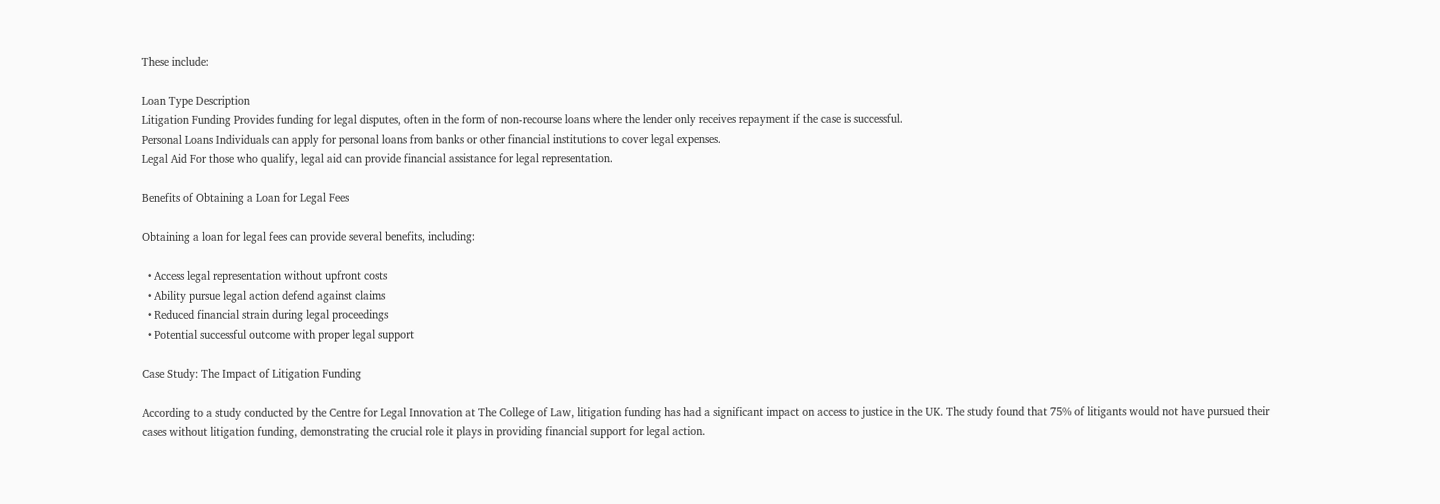These include:

Loan Type Description
Litigation Funding Provides funding for legal disputes, often in the form of non-recourse loans where the lender only receives repayment if the case is successful.
Personal Loans Individuals can apply for personal loans from banks or other financial institutions to cover legal expenses.
Legal Aid For those who qualify, legal aid can provide financial assistance for legal representation.

Benefits of Obtaining a Loan for Legal Fees

Obtaining a loan for legal fees can provide several benefits, including:

  • Access legal representation without upfront costs
  • Ability pursue legal action defend against claims
  • Reduced financial strain during legal proceedings
  • Potential successful outcome with proper legal support

Case Study: The Impact of Litigation Funding

According to a study conducted by the Centre for Legal Innovation at The College of Law, litigation funding has had a significant impact on access to justice in the UK. The study found that 75% of litigants would not have pursued their cases without litigation funding, demonstrating the crucial role it plays in providing financial support for legal action.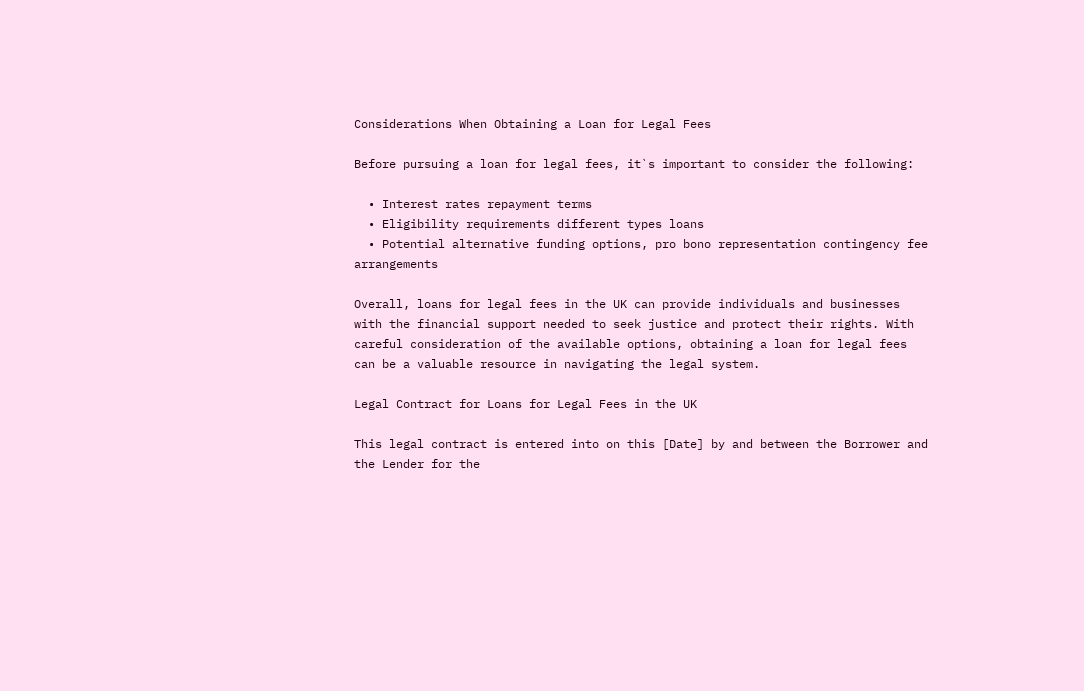Considerations When Obtaining a Loan for Legal Fees

Before pursuing a loan for legal fees, it`s important to consider the following:

  • Interest rates repayment terms
  • Eligibility requirements different types loans
  • Potential alternative funding options, pro bono representation contingency fee arrangements

Overall, loans for legal fees in the UK can provide individuals and businesses with the financial support needed to seek justice and protect their rights. With careful consideration of the available options, obtaining a loan for legal fees can be a valuable resource in navigating the legal system.

Legal Contract for Loans for Legal Fees in the UK

This legal contract is entered into on this [Date] by and between the Borrower and the Lender for the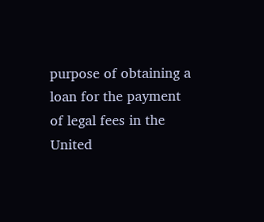purpose of obtaining a loan for the payment of legal fees in the United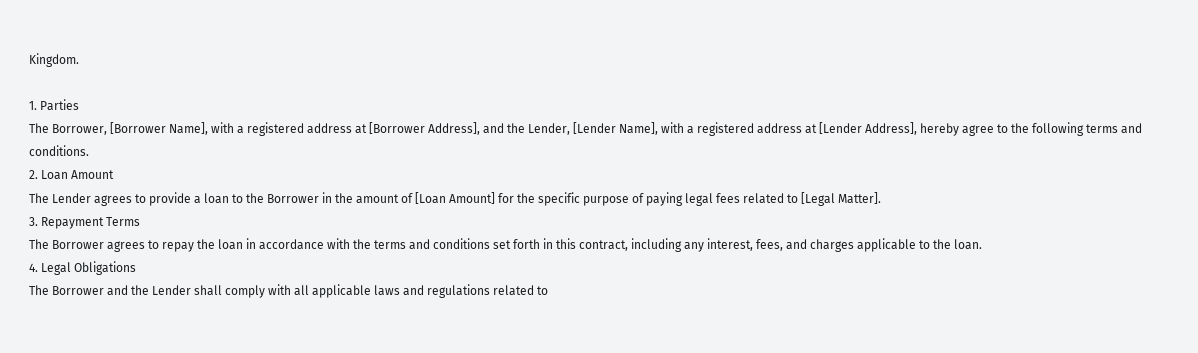Kingdom.

1. Parties
The Borrower, [Borrower Name], with a registered address at [Borrower Address], and the Lender, [Lender Name], with a registered address at [Lender Address], hereby agree to the following terms and conditions.
2. Loan Amount
The Lender agrees to provide a loan to the Borrower in the amount of [Loan Amount] for the specific purpose of paying legal fees related to [Legal Matter].
3. Repayment Terms
The Borrower agrees to repay the loan in accordance with the terms and conditions set forth in this contract, including any interest, fees, and charges applicable to the loan.
4. Legal Obligations
The Borrower and the Lender shall comply with all applicable laws and regulations related to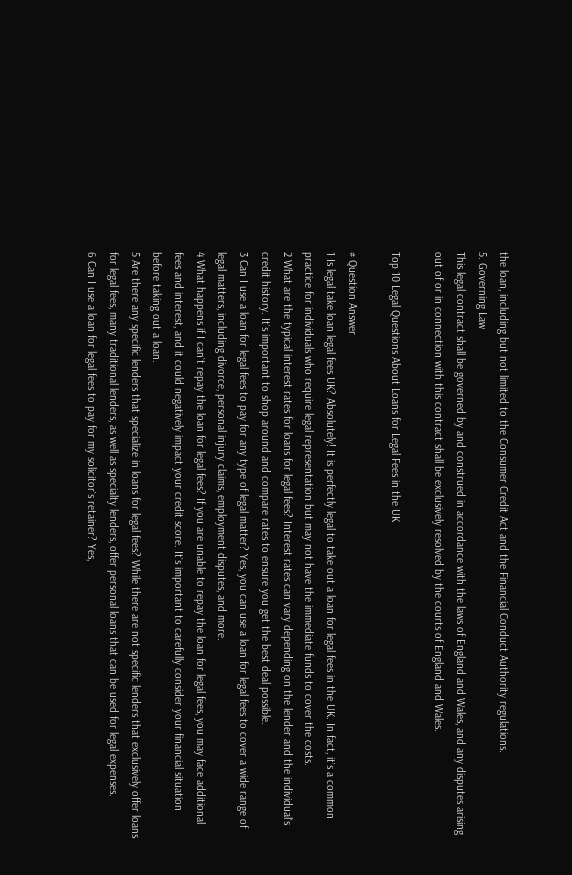the loan, including but not limited to the Consumer Credit Act and the Financial Conduct Authority regulations.
5. Governing Law
This legal contract shall be governed by and construed in accordance with the laws of England and Wales, and any disputes arising out of or in connection with this contract shall be exclusively resolved by the courts of England and Wales.

Top 10 Legal Questions About Loans for Legal Fees in the UK

# Question Answer
1 Is legal take loan legal fees UK? Absolutely! It is perfectly legal to take out a loan for legal fees in the UK. In fact, it`s a common practice for individuals who require legal representation but may not have the immediate funds to cover the costs.
2 What are the typical interest rates for loans for legal fees? Interest rates can vary depending on the lender and the individual`s credit history. It`s important to shop around and compare rates to ensure you get the best deal possible.
3 Can I use a loan for legal fees to pay for any type of legal matter? Yes, you can use a loan for legal fees to cover a wide range of legal matters, including divorce, personal injury claims, employment disputes, and more.
4 What happens if I can`t repay the loan for legal fees? If you are unable to repay the loan for legal fees, you may face additional fees and interest, and it could negatively impact your credit score. It`s important to carefully consider your financial situation before taking out a loan.
5 Are there any specific lenders that specialize in loans for legal fees? While there are not specific lenders that exclusively offer loans for legal fees, many traditional lenders, as well as specialty lenders, offer personal loans that can be used for legal expenses.
6 Can I use a loan for legal fees to pay for my solicitor`s retainer? Yes,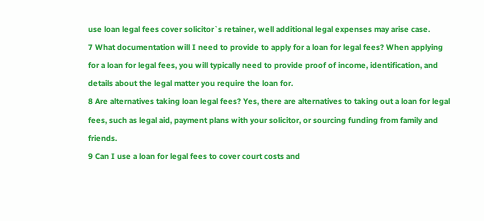use loan legal fees cover solicitor`s retainer, well additional legal expenses may arise case.
7 What documentation will I need to provide to apply for a loan for legal fees? When applying for a loan for legal fees, you will typically need to provide proof of income, identification, and details about the legal matter you require the loan for.
8 Are alternatives taking loan legal fees? Yes, there are alternatives to taking out a loan for legal fees, such as legal aid, payment plans with your solicitor, or sourcing funding from family and friends.
9 Can I use a loan for legal fees to cover court costs and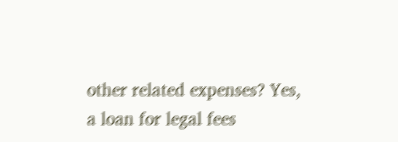other related expenses? Yes, a loan for legal fees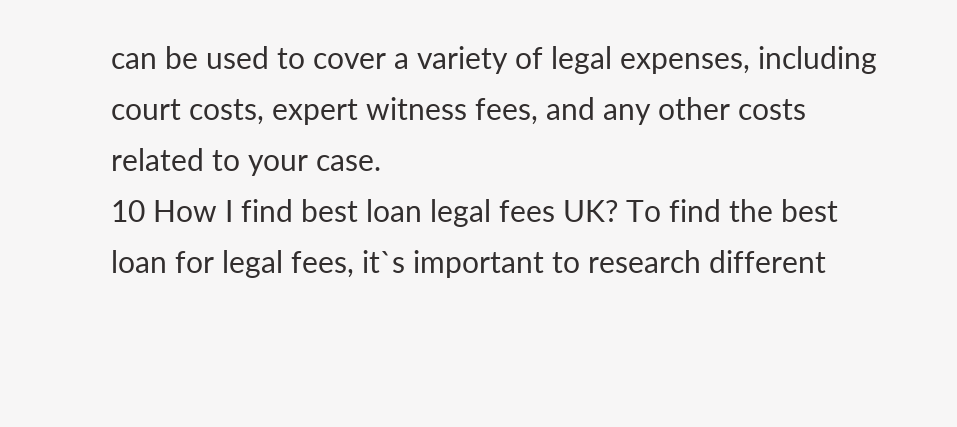can be used to cover a variety of legal expenses, including court costs, expert witness fees, and any other costs related to your case.
10 How I find best loan legal fees UK? To find the best loan for legal fees, it`s important to research different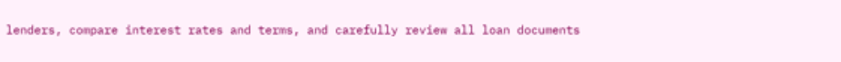lenders, compare interest rates and terms, and carefully review all loan documents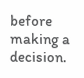before making a decision.